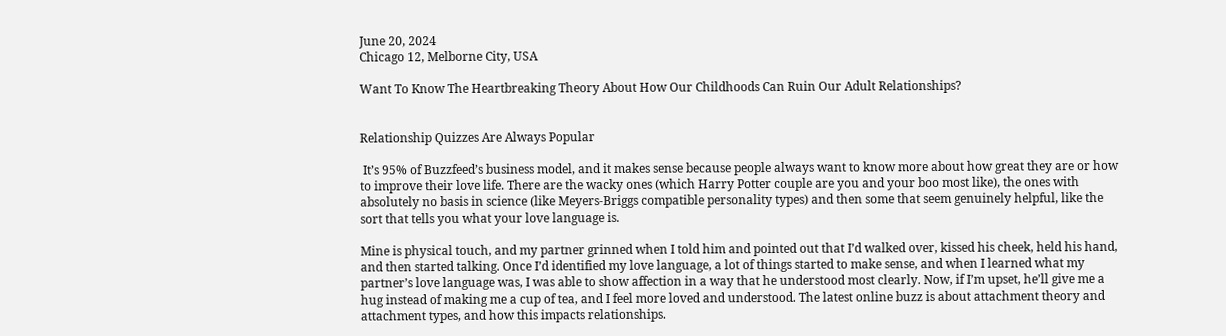June 20, 2024
Chicago 12, Melborne City, USA

Want To Know The Heartbreaking Theory About How Our Childhoods Can Ruin Our Adult Relationships?


Relationship Quizzes Are Always Popular

 It’s 95% of Buzzfeed’s business model, and it makes sense because people always want to know more about how great they are or how to improve their love life. There are the wacky ones (which Harry Potter couple are you and your boo most like), the ones with absolutely no basis in science (like Meyers-Briggs compatible personality types) and then some that seem genuinely helpful, like the sort that tells you what your love language is.

Mine is physical touch, and my partner grinned when I told him and pointed out that I’d walked over, kissed his cheek, held his hand, and then started talking. Once I’d identified my love language, a lot of things started to make sense, and when I learned what my partner’s love language was, I was able to show affection in a way that he understood most clearly. Now, if I’m upset, he’ll give me a hug instead of making me a cup of tea, and I feel more loved and understood. The latest online buzz is about attachment theory and attachment types, and how this impacts relationships.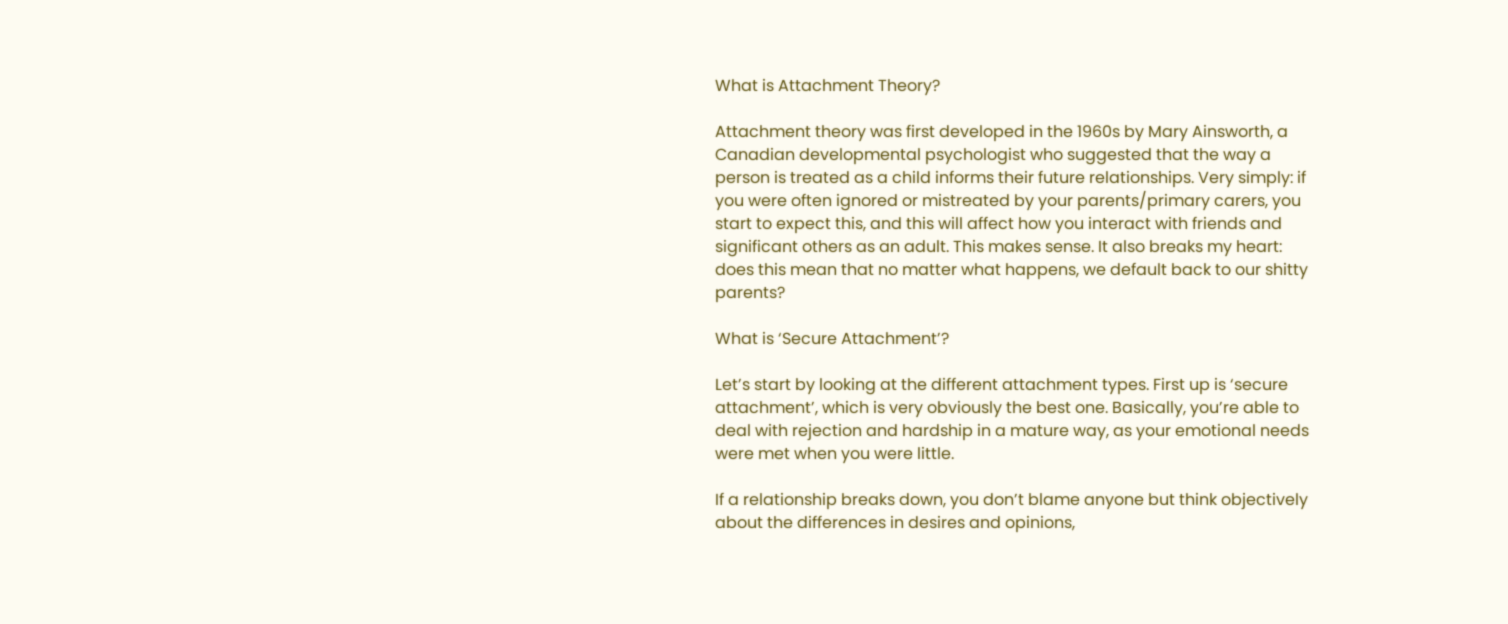What is Attachment Theory?

Attachment theory was first developed in the 1960s by Mary Ainsworth, a Canadian developmental psychologist who suggested that the way a person is treated as a child informs their future relationships. Very simply: if you were often ignored or mistreated by your parents/primary carers, you start to expect this, and this will affect how you interact with friends and significant others as an adult. This makes sense. It also breaks my heart: does this mean that no matter what happens, we default back to our shitty parents?

What is ‘Secure Attachment’?

Let’s start by looking at the different attachment types. First up is ‘secure attachment’, which is very obviously the best one. Basically, you’re able to deal with rejection and hardship in a mature way, as your emotional needs were met when you were little.

If a relationship breaks down, you don’t blame anyone but think objectively about the differences in desires and opinions,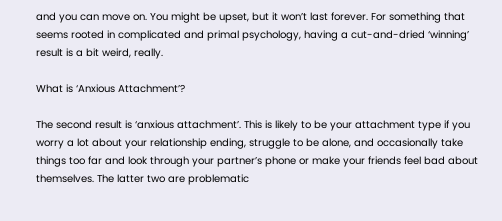and you can move on. You might be upset, but it won’t last forever. For something that seems rooted in complicated and primal psychology, having a cut-and-dried ‘winning’ result is a bit weird, really.

What is ‘Anxious Attachment’?

The second result is ‘anxious attachment’. This is likely to be your attachment type if you worry a lot about your relationship ending, struggle to be alone, and occasionally take things too far and look through your partner’s phone or make your friends feel bad about themselves. The latter two are problematic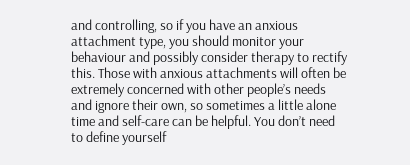and controlling, so if you have an anxious attachment type, you should monitor your behaviour and possibly consider therapy to rectify this. Those with anxious attachments will often be extremely concerned with other people’s needs and ignore their own, so sometimes a little alone time and self-care can be helpful. You don’t need to define yourself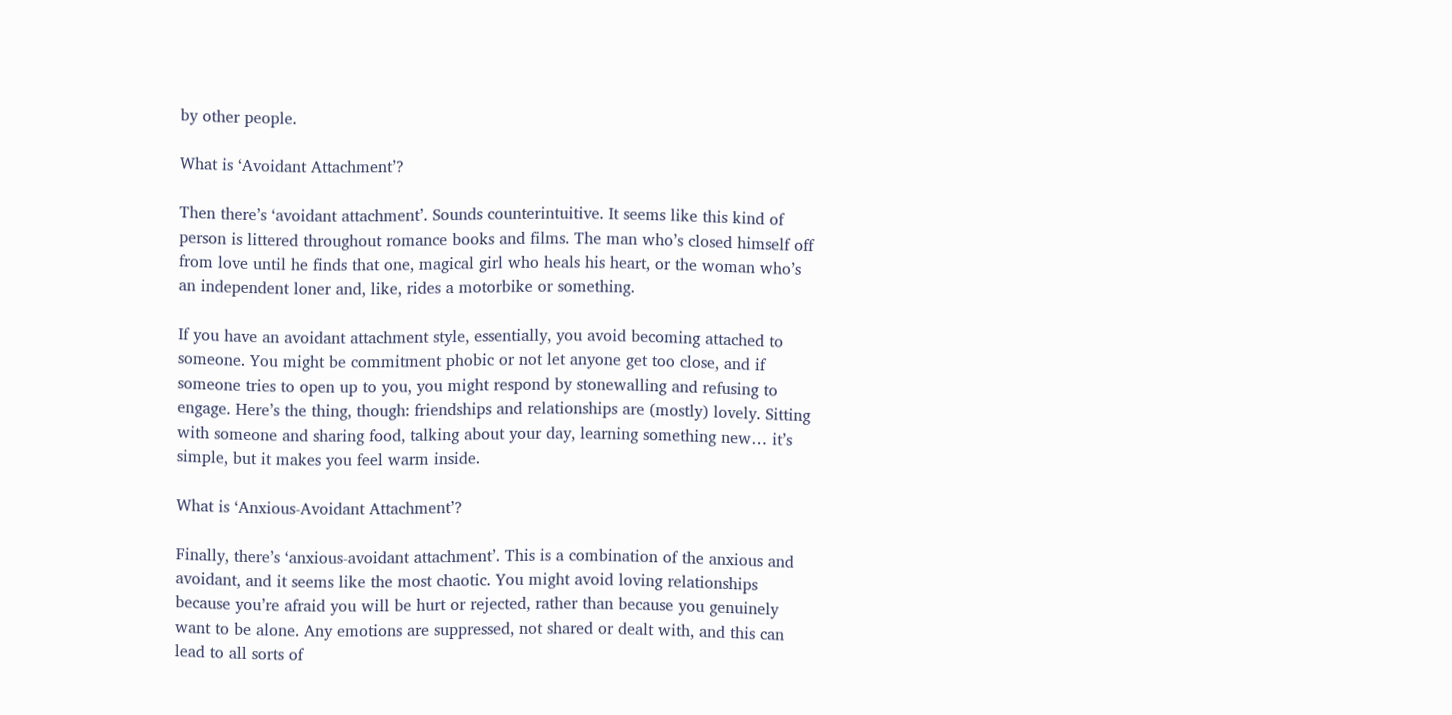by other people.

What is ‘Avoidant Attachment’?

Then there’s ‘avoidant attachment’. Sounds counterintuitive. It seems like this kind of person is littered throughout romance books and films. The man who’s closed himself off from love until he finds that one, magical girl who heals his heart, or the woman who’s an independent loner and, like, rides a motorbike or something.

If you have an avoidant attachment style, essentially, you avoid becoming attached to someone. You might be commitment phobic or not let anyone get too close, and if someone tries to open up to you, you might respond by stonewalling and refusing to engage. Here’s the thing, though: friendships and relationships are (mostly) lovely. Sitting with someone and sharing food, talking about your day, learning something new… it’s simple, but it makes you feel warm inside.

What is ‘Anxious-Avoidant Attachment’?

Finally, there’s ‘anxious-avoidant attachment’. This is a combination of the anxious and avoidant, and it seems like the most chaotic. You might avoid loving relationships because you’re afraid you will be hurt or rejected, rather than because you genuinely want to be alone. Any emotions are suppressed, not shared or dealt with, and this can lead to all sorts of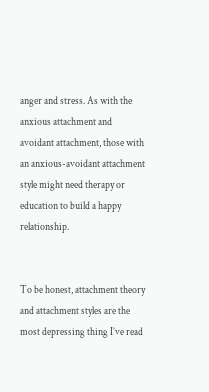anger and stress. As with the anxious attachment and avoidant attachment, those with an anxious-avoidant attachment style might need therapy or education to build a happy relationship.


To be honest, attachment theory and attachment styles are the most depressing thing I’ve read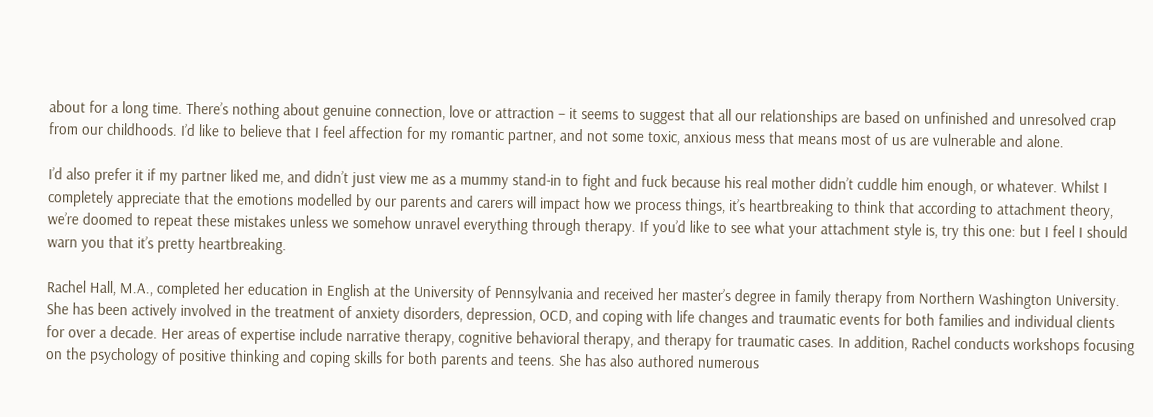about for a long time. There’s nothing about genuine connection, love or attraction – it seems to suggest that all our relationships are based on unfinished and unresolved crap from our childhoods. I’d like to believe that I feel affection for my romantic partner, and not some toxic, anxious mess that means most of us are vulnerable and alone.

I’d also prefer it if my partner liked me, and didn’t just view me as a mummy stand-in to fight and fuck because his real mother didn’t cuddle him enough, or whatever. Whilst I completely appreciate that the emotions modelled by our parents and carers will impact how we process things, it’s heartbreaking to think that according to attachment theory, we’re doomed to repeat these mistakes unless we somehow unravel everything through therapy. If you’d like to see what your attachment style is, try this one: but I feel I should warn you that it’s pretty heartbreaking.

Rachel Hall, M.A., completed her education in English at the University of Pennsylvania and received her master’s degree in family therapy from Northern Washington University. She has been actively involved in the treatment of anxiety disorders, depression, OCD, and coping with life changes and traumatic events for both families and individual clients for over a decade. Her areas of expertise include narrative therapy, cognitive behavioral therapy, and therapy for traumatic cases. In addition, Rachel conducts workshops focusing on the psychology of positive thinking and coping skills for both parents and teens. She has also authored numerous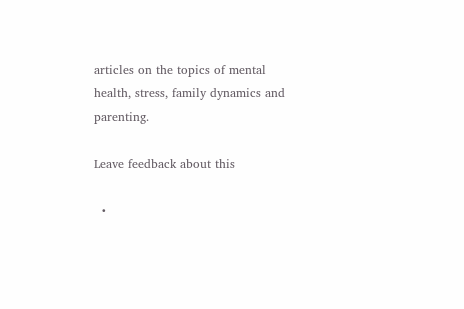articles on the topics of mental health, stress, family dynamics and parenting.

Leave feedback about this

  •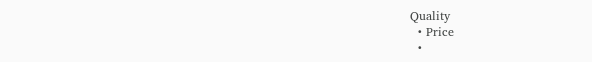Quality
  • Price
  •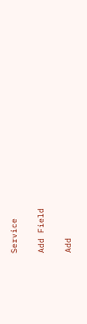Service


Add Field


Add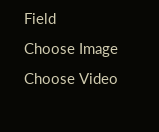Field
Choose Image
Choose Video